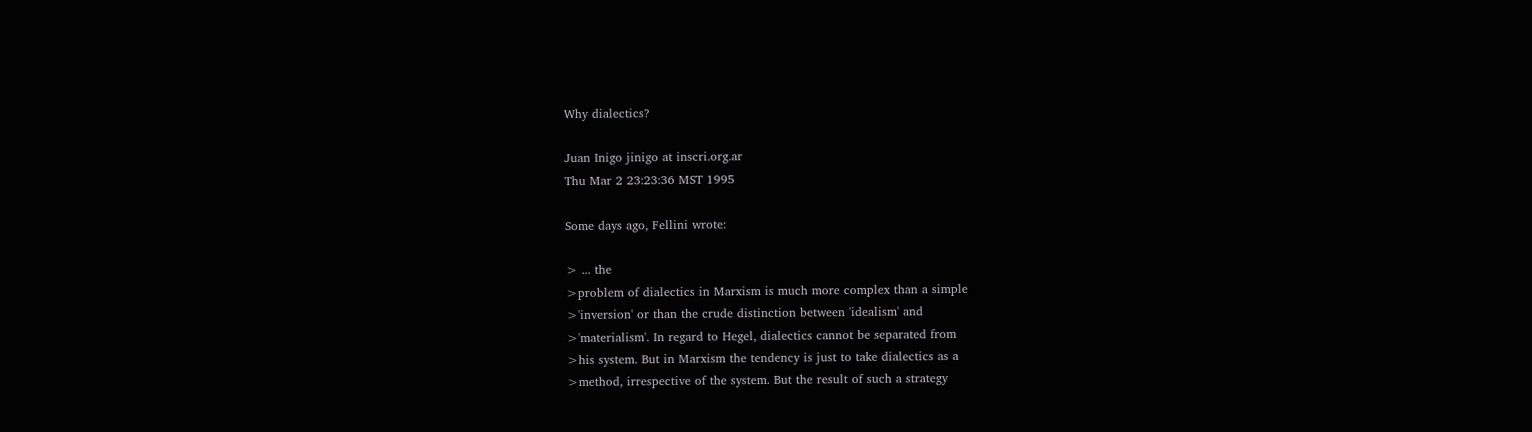Why dialectics?

Juan Inigo jinigo at inscri.org.ar
Thu Mar 2 23:23:36 MST 1995

Some days ago, Fellini wrote:

> ... the
>problem of dialectics in Marxism is much more complex than a simple
>'inversion' or than the crude distinction between 'idealism' and
>'materialism'. In regard to Hegel, dialectics cannot be separated from
>his system. But in Marxism the tendency is just to take dialectics as a
>method, irrespective of the system. But the result of such a strategy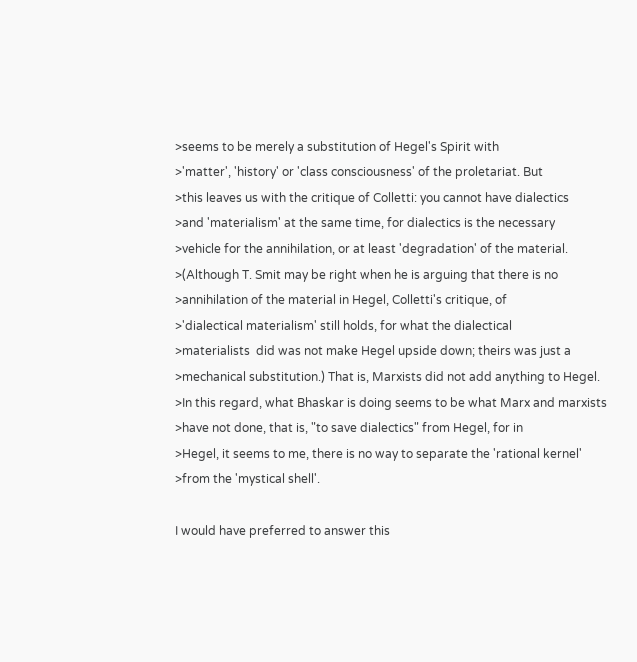>seems to be merely a substitution of Hegel's Spirit with
>'matter', 'history' or 'class consciousness' of the proletariat. But
>this leaves us with the critique of Colletti: you cannot have dialectics
>and 'materialism' at the same time, for dialectics is the necessary
>vehicle for the annihilation, or at least 'degradation' of the material.
>(Although T. Smit may be right when he is arguing that there is no
>annihilation of the material in Hegel, Colletti's critique, of
>'dialectical materialism' still holds, for what the dialectical
>materialists  did was not make Hegel upside down; theirs was just a
>mechanical substitution.) That is, Marxists did not add anything to Hegel.
>In this regard, what Bhaskar is doing seems to be what Marx and marxists
>have not done, that is, "to save dialectics" from Hegel, for in
>Hegel, it seems to me, there is no way to separate the 'rational kernel'
>from the 'mystical shell'.

I would have preferred to answer this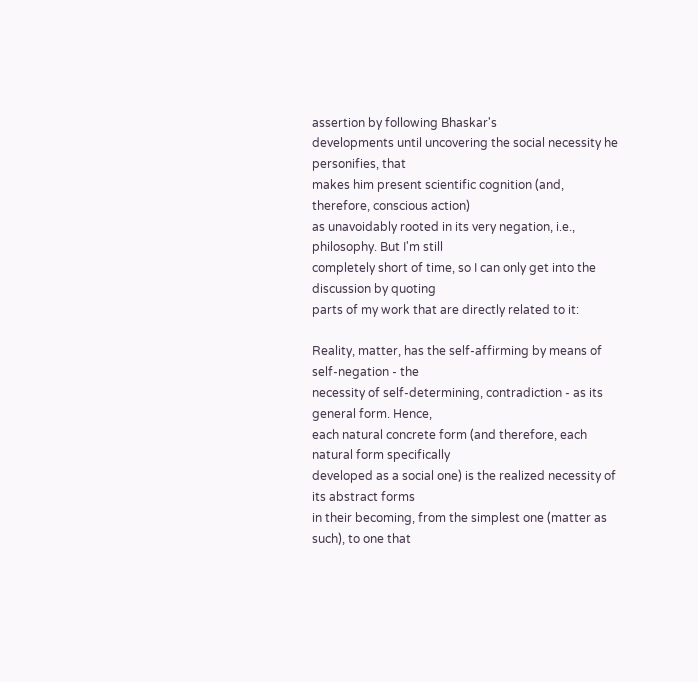assertion by following Bhaskar's
developments until uncovering the social necessity he personifies, that
makes him present scientific cognition (and, therefore, conscious action)
as unavoidably rooted in its very negation, i.e., philosophy. But I'm still
completely short of time, so I can only get into the discussion by quoting
parts of my work that are directly related to it:

Reality, matter, has the self-affirming by means of self-negation - the
necessity of self-determining, contradiction - as its general form. Hence,
each natural concrete form (and therefore, each natural form specifically
developed as a social one) is the realized necessity of its abstract forms
in their becoming, from the simplest one (matter as such), to one that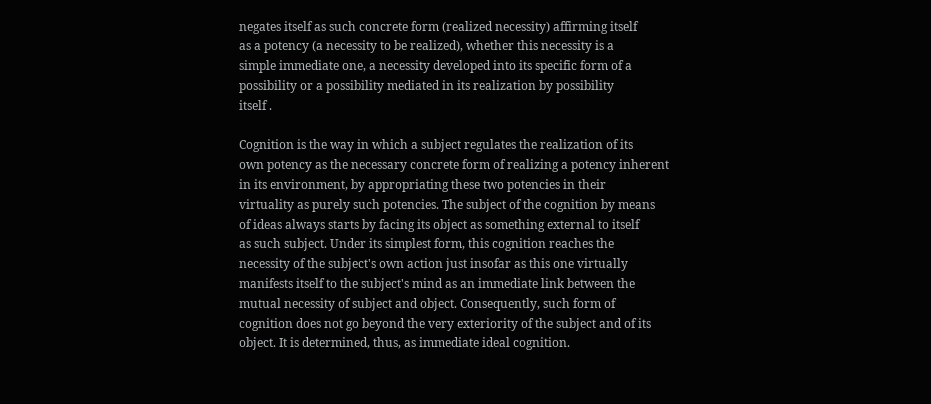negates itself as such concrete form (realized necessity) affirming itself
as a potency (a necessity to be realized), whether this necessity is a
simple immediate one, a necessity developed into its specific form of a
possibility or a possibility mediated in its realization by possibility
itself .

Cognition is the way in which a subject regulates the realization of its
own potency as the necessary concrete form of realizing a potency inherent
in its environment, by appropriating these two potencies in their
virtuality as purely such potencies. The subject of the cognition by means
of ideas always starts by facing its object as something external to itself
as such subject. Under its simplest form, this cognition reaches the
necessity of the subject's own action just insofar as this one virtually
manifests itself to the subject's mind as an immediate link between the
mutual necessity of subject and object. Consequently, such form of
cognition does not go beyond the very exteriority of the subject and of its
object. It is determined, thus, as immediate ideal cognition.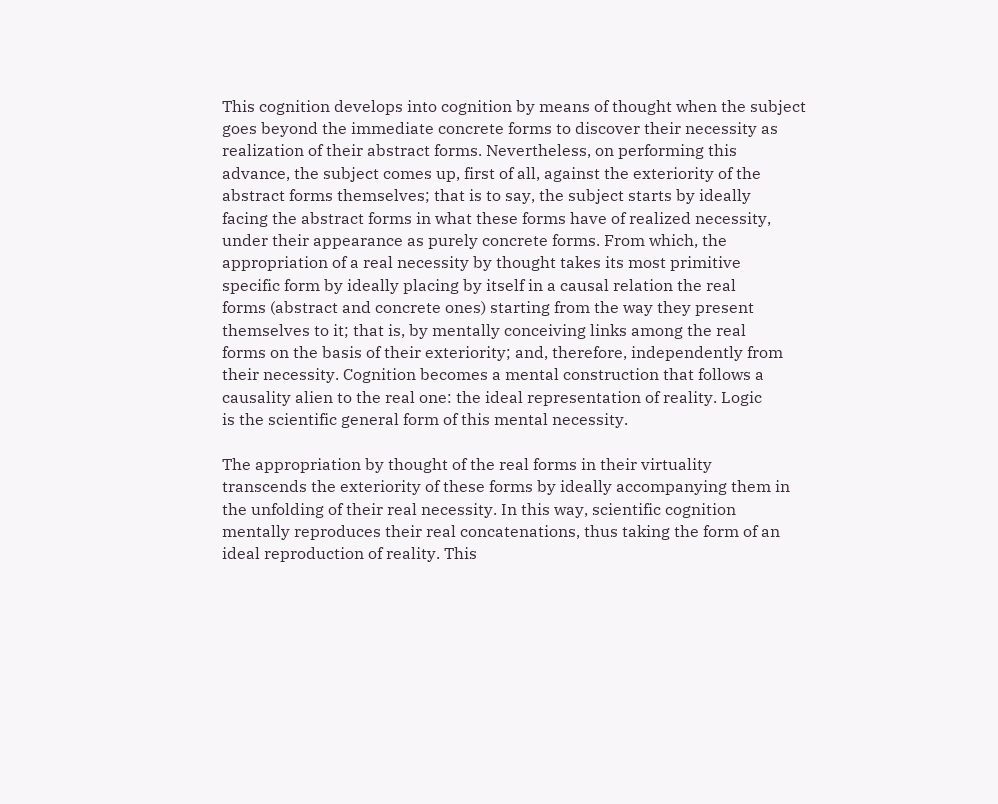This cognition develops into cognition by means of thought when the subject
goes beyond the immediate concrete forms to discover their necessity as
realization of their abstract forms. Nevertheless, on performing this
advance, the subject comes up, first of all, against the exteriority of the
abstract forms themselves; that is to say, the subject starts by ideally
facing the abstract forms in what these forms have of realized necessity,
under their appearance as purely concrete forms. From which, the
appropriation of a real necessity by thought takes its most primitive
specific form by ideally placing by itself in a causal relation the real
forms (abstract and concrete ones) starting from the way they present
themselves to it; that is, by mentally conceiving links among the real
forms on the basis of their exteriority; and, therefore, independently from
their necessity. Cognition becomes a mental construction that follows a
causality alien to the real one: the ideal representation of reality. Logic
is the scientific general form of this mental necessity.

The appropriation by thought of the real forms in their virtuality
transcends the exteriority of these forms by ideally accompanying them in
the unfolding of their real necessity. In this way, scientific cognition
mentally reproduces their real concatenations, thus taking the form of an
ideal reproduction of reality. This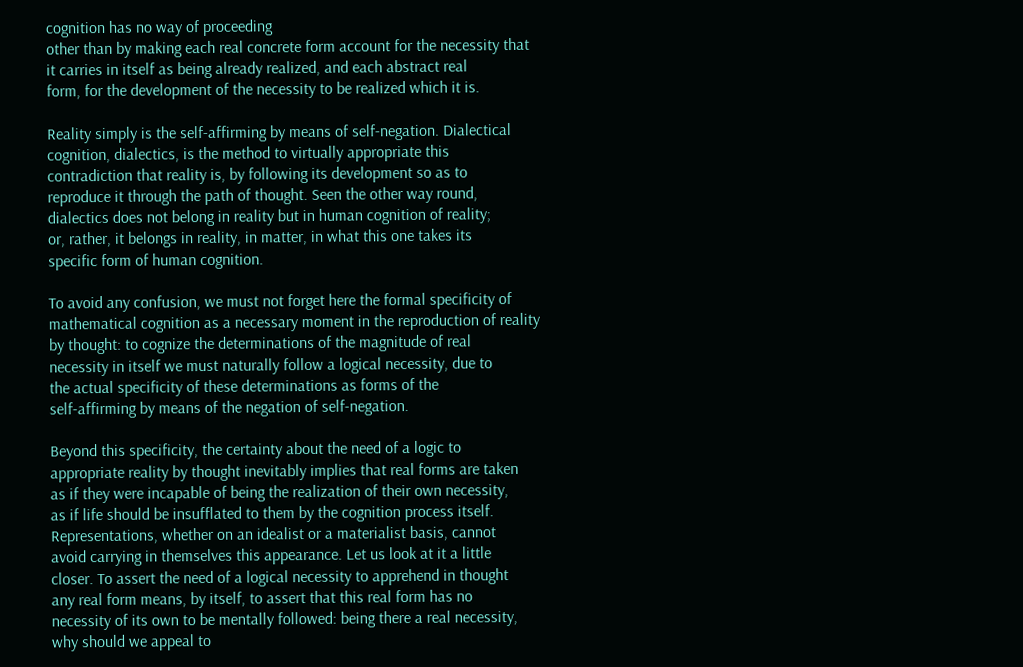cognition has no way of proceeding
other than by making each real concrete form account for the necessity that
it carries in itself as being already realized, and each abstract real
form, for the development of the necessity to be realized which it is.

Reality simply is the self-affirming by means of self-negation. Dialectical
cognition, dialectics, is the method to virtually appropriate this
contradiction that reality is, by following its development so as to
reproduce it through the path of thought. Seen the other way round,
dialectics does not belong in reality but in human cognition of reality;
or, rather, it belongs in reality, in matter, in what this one takes its
specific form of human cognition.

To avoid any confusion, we must not forget here the formal specificity of
mathematical cognition as a necessary moment in the reproduction of reality
by thought: to cognize the determinations of the magnitude of real
necessity in itself we must naturally follow a logical necessity, due to
the actual specificity of these determinations as forms of the
self-affirming by means of the negation of self-negation.

Beyond this specificity, the certainty about the need of a logic to
appropriate reality by thought inevitably implies that real forms are taken
as if they were incapable of being the realization of their own necessity,
as if life should be insufflated to them by the cognition process itself.
Representations, whether on an idealist or a materialist basis, cannot
avoid carrying in themselves this appearance. Let us look at it a little
closer. To assert the need of a logical necessity to apprehend in thought
any real form means, by itself, to assert that this real form has no
necessity of its own to be mentally followed: being there a real necessity,
why should we appeal to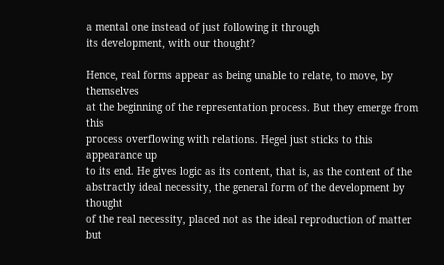a mental one instead of just following it through
its development, with our thought?

Hence, real forms appear as being unable to relate, to move, by themselves
at the beginning of the representation process. But they emerge from this
process overflowing with relations. Hegel just sticks to this appearance up
to its end. He gives logic as its content, that is, as the content of the
abstractly ideal necessity, the general form of the development by thought
of the real necessity, placed not as the ideal reproduction of matter but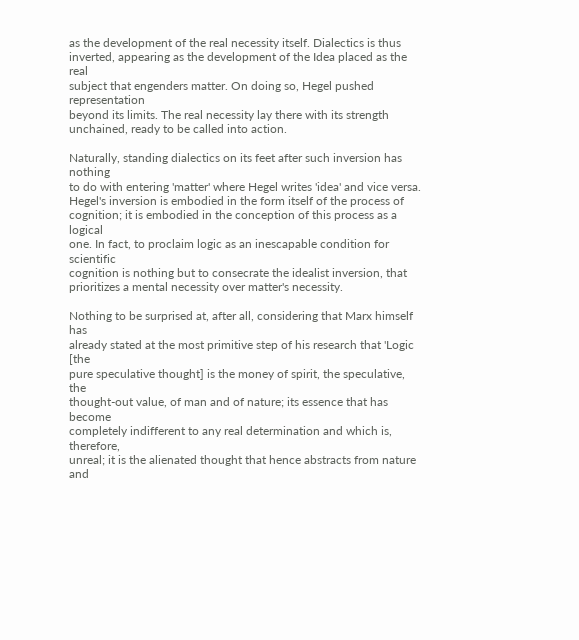as the development of the real necessity itself. Dialectics is thus
inverted, appearing as the development of the Idea placed as the real
subject that engenders matter. On doing so, Hegel pushed representation
beyond its limits. The real necessity lay there with its strength
unchained, ready to be called into action.

Naturally, standing dialectics on its feet after such inversion has nothing
to do with entering 'matter' where Hegel writes 'idea' and vice versa.
Hegel's inversion is embodied in the form itself of the process of
cognition; it is embodied in the conception of this process as a logical
one. In fact, to proclaim logic as an inescapable condition for scientific
cognition is nothing but to consecrate the idealist inversion, that
prioritizes a mental necessity over matter's necessity.

Nothing to be surprised at, after all, considering that Marx himself has
already stated at the most primitive step of his research that 'Logic [the
pure speculative thought] is the money of spirit, the speculative, the
thought-out value, of man and of nature; its essence that has become
completely indifferent to any real determination and which is, therefore,
unreal; it is the alienated thought that hence abstracts from nature and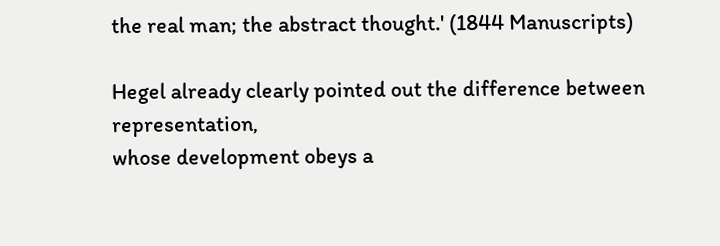the real man; the abstract thought.' (1844 Manuscripts)

Hegel already clearly pointed out the difference between representation,
whose development obeys a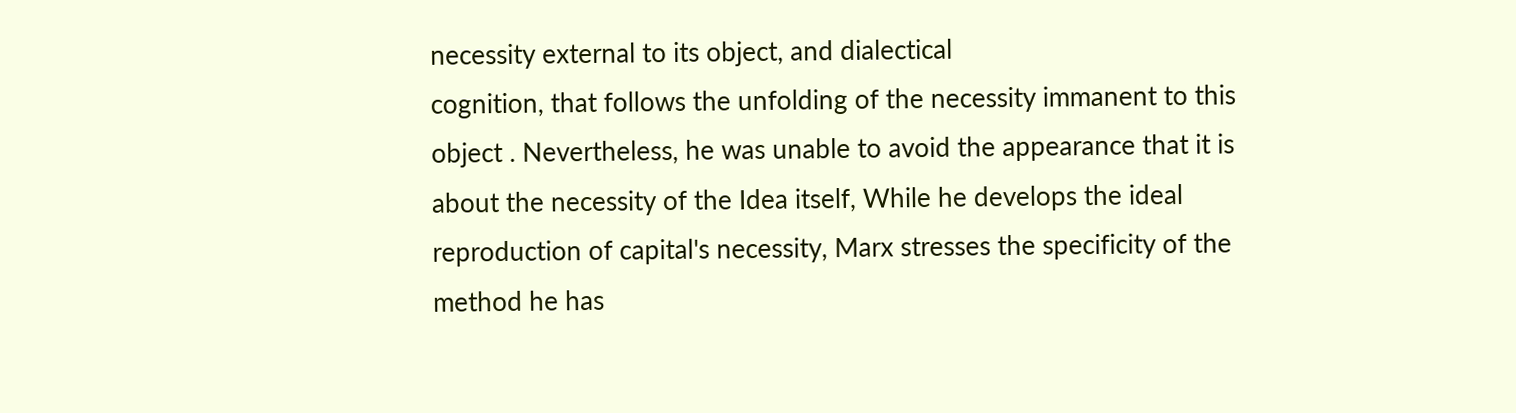necessity external to its object, and dialectical
cognition, that follows the unfolding of the necessity immanent to this
object . Nevertheless, he was unable to avoid the appearance that it is
about the necessity of the Idea itself, While he develops the ideal
reproduction of capital's necessity, Marx stresses the specificity of the
method he has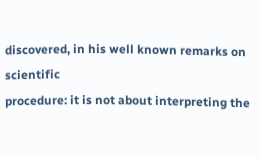discovered, in his well known remarks on scientific
procedure: it is not about interpreting the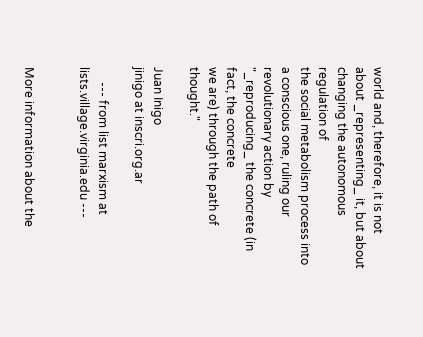world and, therefore, it is not
about _representing_ it, but about changing the autonomous regulation of
the social metabolism process into a conscious one, ruling our
revolutionary action by "_reproducing_ the concrete (in fact, the concrete
we are) through the path of thought."

Juan Inigo
jinigo at inscri.org.ar

     --- from list marxism at lists.village.virginia.edu ---


More information about the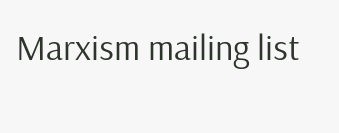Marxism mailing list